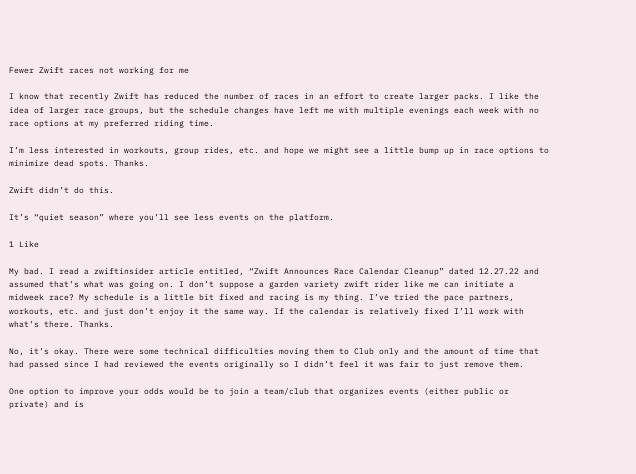Fewer Zwift races not working for me

I know that recently Zwift has reduced the number of races in an effort to create larger packs. I like the idea of larger race groups, but the schedule changes have left me with multiple evenings each week with no race options at my preferred riding time.

I’m less interested in workouts, group rides, etc. and hope we might see a little bump up in race options to minimize dead spots. Thanks.

Zwift didn’t do this.

It’s “quiet season” where you’ll see less events on the platform.

1 Like

My bad. I read a zwiftinsider article entitled, “Zwift Announces Race Calendar Cleanup” dated 12.27.22 and assumed that’s what was going on. I don’t suppose a garden variety zwift rider like me can initiate a midweek race? My schedule is a little bit fixed and racing is my thing. I’ve tried the pace partners, workouts, etc. and just don’t enjoy it the same way. If the calendar is relatively fixed I’ll work with what’s there. Thanks.

No, it’s okay. There were some technical difficulties moving them to Club only and the amount of time that had passed since I had reviewed the events originally so I didn’t feel it was fair to just remove them.

One option to improve your odds would be to join a team/club that organizes events (either public or private) and is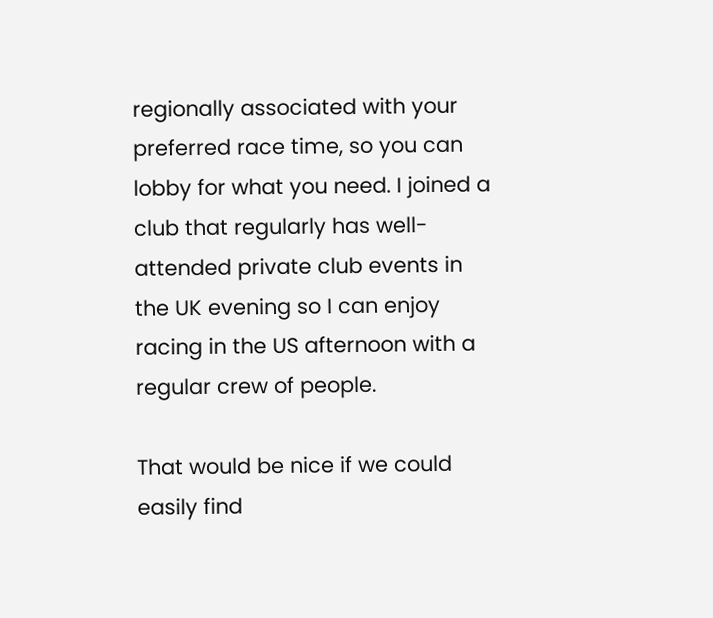regionally associated with your preferred race time, so you can lobby for what you need. I joined a club that regularly has well-attended private club events in the UK evening so I can enjoy racing in the US afternoon with a regular crew of people.

That would be nice if we could easily find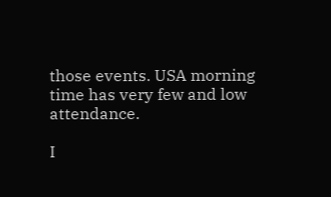those events. USA morning time has very few and low attendance.

I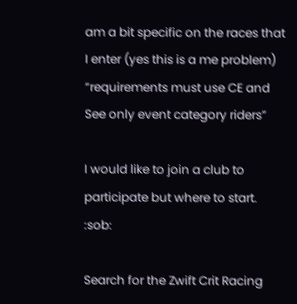am a bit specific on the races that I enter (yes this is a me problem)
“requirements must use CE and See only event category riders”

I would like to join a club to participate but where to start. :sob:

Search for the Zwift Crit Racing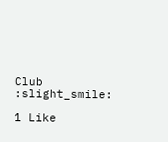Club :slight_smile:

1 Like